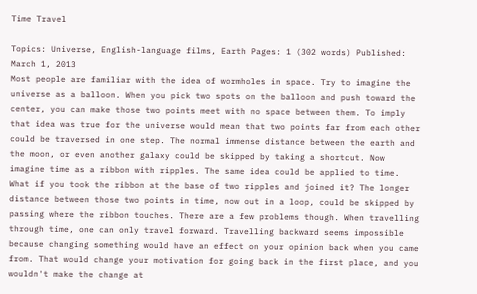Time Travel

Topics: Universe, English-language films, Earth Pages: 1 (302 words) Published: March 1, 2013
Most people are familiar with the idea of wormholes in space. Try to imagine the universe as a balloon. When you pick two spots on the balloon and push toward the center, you can make those two points meet with no space between them. To imply that idea was true for the universe would mean that two points far from each other could be traversed in one step. The normal immense distance between the earth and the moon, or even another galaxy could be skipped by taking a shortcut. Now imagine time as a ribbon with ripples. The same idea could be applied to time. What if you took the ribbon at the base of two ripples and joined it? The longer distance between those two points in time, now out in a loop, could be skipped by passing where the ribbon touches. There are a few problems though. When travelling through time, one can only travel forward. Travelling backward seems impossible because changing something would have an effect on your opinion back when you came from. That would change your motivation for going back in the first place, and you wouldn't make the change at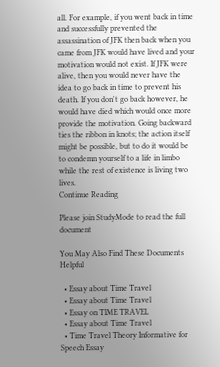all. For example, if you went back in time and successfully prevented the assassination of JFK then back when you came from JFK would have lived and your motivation would not exist. If JFK were alive, then you would never have the idea to go back in time to prevent his death. If you don't go back however, he would have died which would once more provide the motivation. Going backward ties the ribbon in knots; the action itself might be possible, but to do it would be to condemn yourself to a life in limbo while the rest of existence is living two lives.
Continue Reading

Please join StudyMode to read the full document

You May Also Find These Documents Helpful

  • Essay about Time Travel
  • Essay about Time Travel
  • Essay on TIME TRAVEL
  • Essay about Time Travel
  • Time Travel Theory Informative for Speech Essay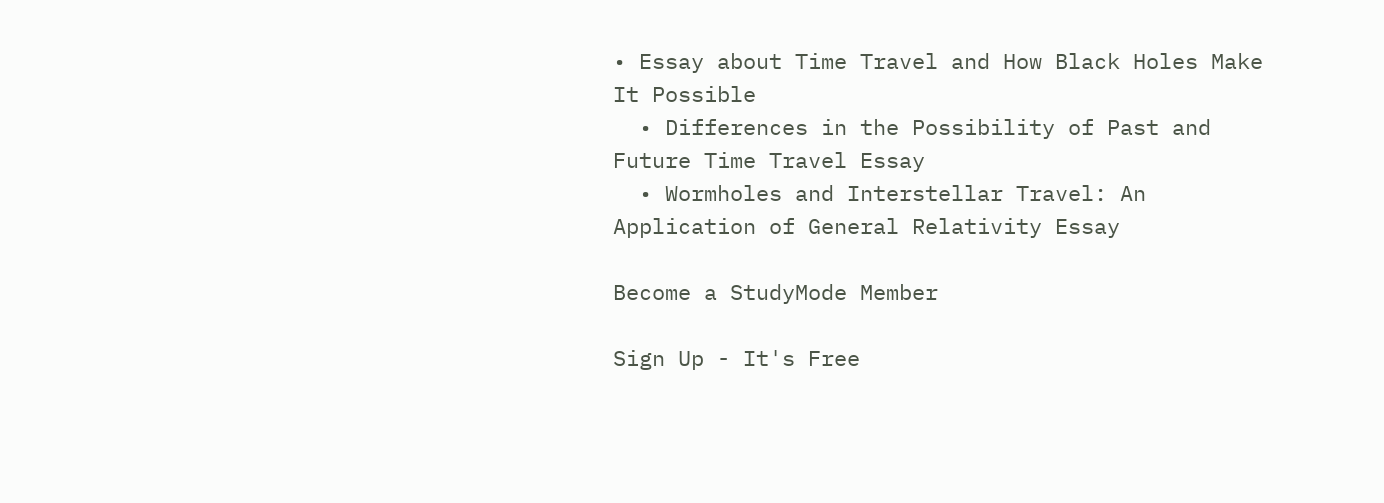• Essay about Time Travel and How Black Holes Make It Possible
  • Differences in the Possibility of Past and Future Time Travel Essay
  • Wormholes and Interstellar Travel: An Application of General Relativity Essay

Become a StudyMode Member

Sign Up - It's Free